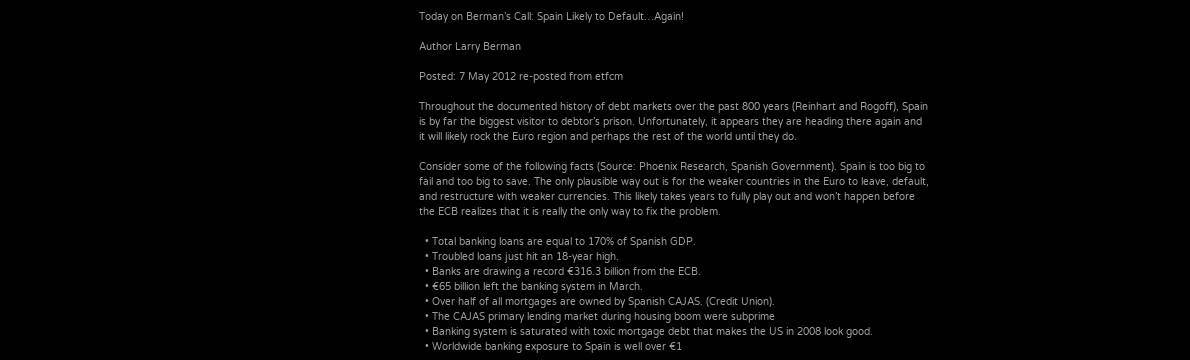Today on Berman’s Call: Spain Likely to Default…Again!

Author Larry Berman

Posted: 7 May 2012 re-posted from etfcm

Throughout the documented history of debt markets over the past 800 years (Reinhart and Rogoff), Spain is by far the biggest visitor to debtor’s prison. Unfortunately, it appears they are heading there again and it will likely rock the Euro region and perhaps the rest of the world until they do.

Consider some of the following facts (Source: Phoenix Research, Spanish Government). Spain is too big to fail and too big to save. The only plausible way out is for the weaker countries in the Euro to leave, default, and restructure with weaker currencies. This likely takes years to fully play out and won’t happen before the ECB realizes that it is really the only way to fix the problem.

  • Total banking loans are equal to 170% of Spanish GDP.
  • Troubled loans just hit an 18-year high.
  • Banks are drawing a record €316.3 billion from the ECB.
  • €65 billion left the banking system in March.
  • Over half of all mortgages are owned by Spanish CAJAS. (Credit Union).
  • The CAJAS primary lending market during housing boom were subprime
  • Banking system is saturated with toxic mortgage debt that makes the US in 2008 look good.
  • Worldwide banking exposure to Spain is well over €1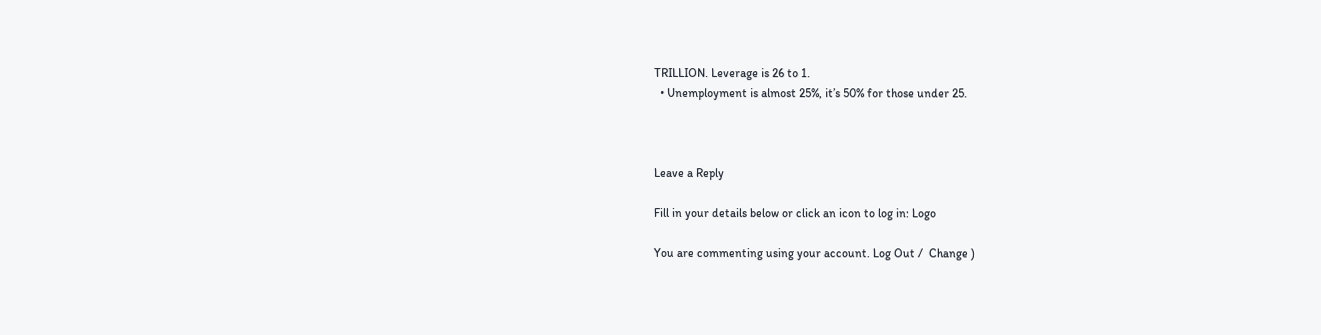TRILLION. Leverage is 26 to 1.
  • Unemployment is almost 25%, it’s 50% for those under 25.



Leave a Reply

Fill in your details below or click an icon to log in: Logo

You are commenting using your account. Log Out /  Change )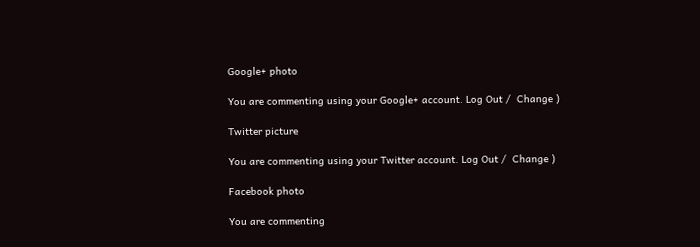Google+ photo

You are commenting using your Google+ account. Log Out /  Change )

Twitter picture

You are commenting using your Twitter account. Log Out /  Change )

Facebook photo

You are commenting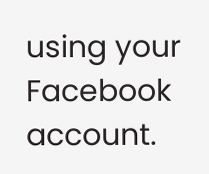using your Facebook account.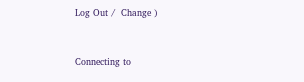Log Out /  Change )


Connecting to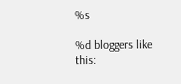%s

%d bloggers like this: